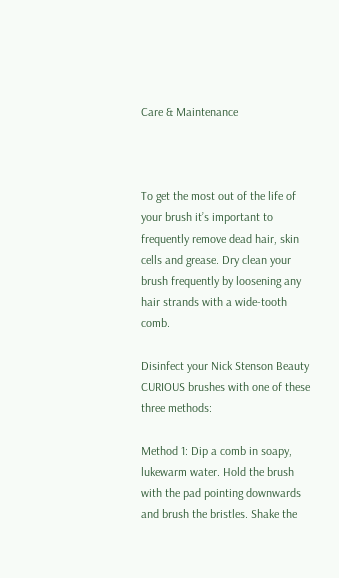Care & Maintenance



To get the most out of the life of your brush it’s important to frequently remove dead hair, skin cells and grease. Dry clean your brush frequently by loosening any hair strands with a wide-tooth comb.

Disinfect your Nick Stenson Beauty CURIOUS brushes with one of these three methods:

Method 1: Dip a comb in soapy, lukewarm water. Hold the brush with the pad pointing downwards and brush the bristles. Shake the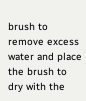brush to remove excess water and place the brush to dry with the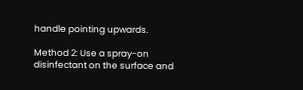handle pointing upwards.

Method 2: Use a spray-on disinfectant on the surface and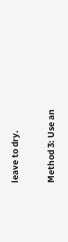leave to dry.

Method 3: Use an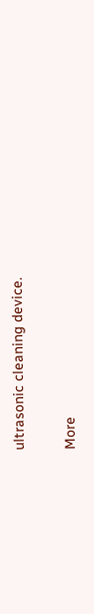ultrasonic cleaning device.

More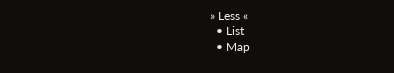» Less «
  • List
  • Map